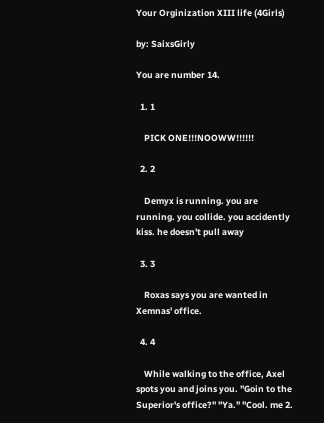Your Orginization XIII life (4Girls)

by: SaixsGirly

You are number 14.

  1. 1

    PICK ONE!!!NOOWW!!!!!!

  2. 2

    Demyx is running. you are running. you collide. you accidently kiss. he doesn't pull away

  3. 3

    Roxas says you are wanted in Xemnas' office.

  4. 4

    While walking to the office, Axel spots you and joins you. "Goin to the Superior's office?" "Ya." "Cool. me 2.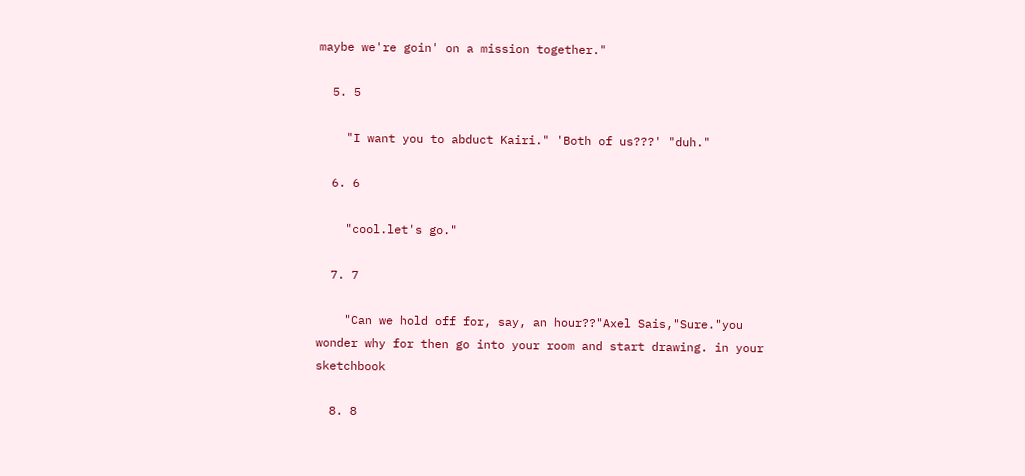maybe we're goin' on a mission together."

  5. 5

    "I want you to abduct Kairi." 'Both of us???' "duh."

  6. 6

    "cool.let's go."

  7. 7

    "Can we hold off for, say, an hour??"Axel Sais,"Sure."you wonder why for then go into your room and start drawing. in your sketchbook

  8. 8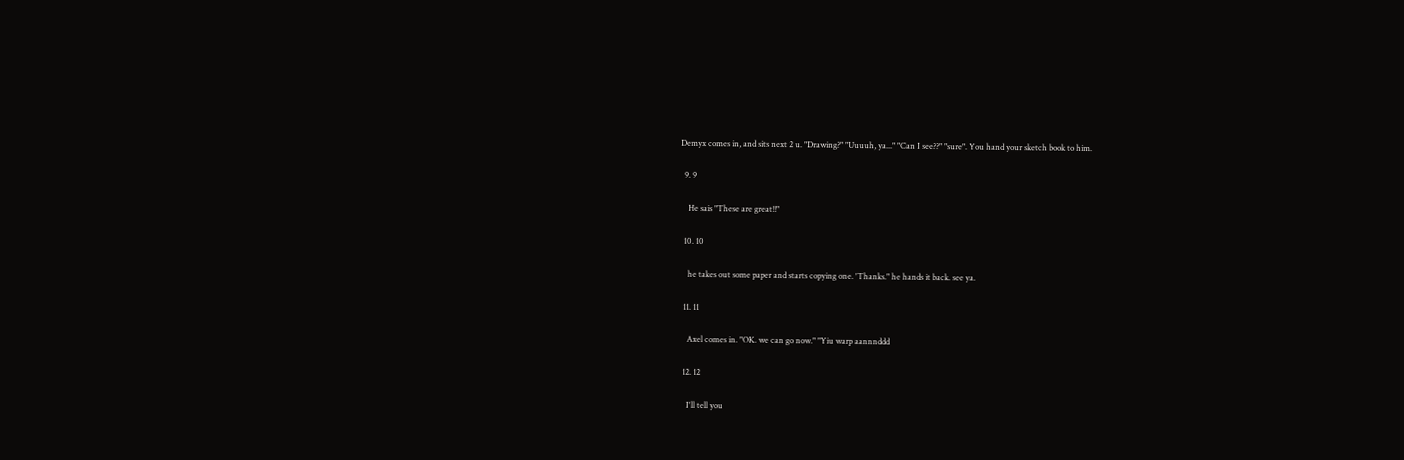Demyx comes in, and sits next 2 u. "Drawing?" "Uuuuh, ya..." "Can I see??" "sure". You hand your sketch book to him.

  9. 9

    He sais "These are great!!"

  10. 10

    he takes out some paper and starts copying one. 'Thanks." he hands it back. see ya.

  11. 11

    Axel comes in. "OK. we can go now." "Yiu warp aannnddd

  12. 12

    I'll tell you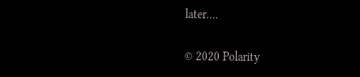later....

© 2020 Polarity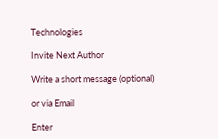Technologies

Invite Next Author

Write a short message (optional)

or via Email

Enter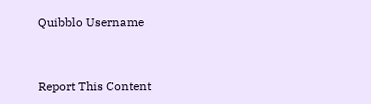Quibblo Username


Report This Content